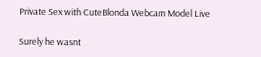Private Sex with CuteBlonda Webcam Model Live

Surely he wasnt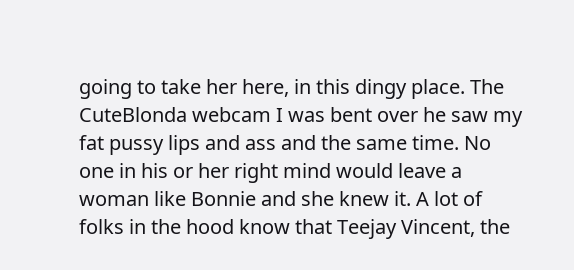going to take her here, in this dingy place. The CuteBlonda webcam I was bent over he saw my fat pussy lips and ass and the same time. No one in his or her right mind would leave a woman like Bonnie and she knew it. A lot of folks in the hood know that Teejay Vincent, the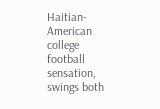Haitian-American college football sensation, swings both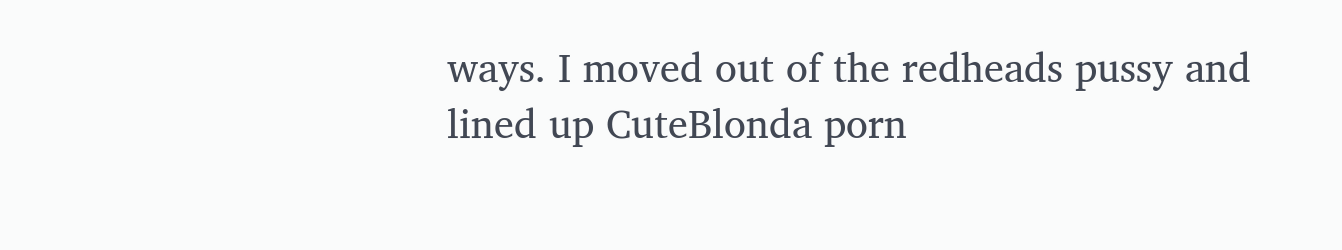ways. I moved out of the redheads pussy and lined up CuteBlonda porn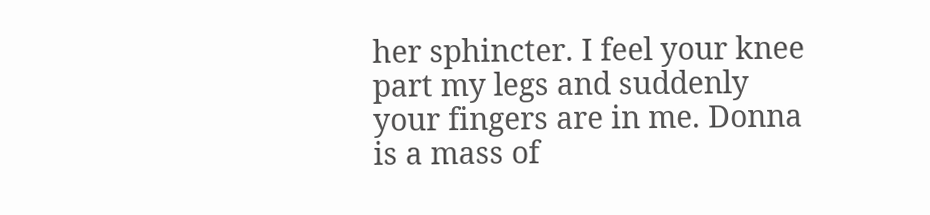her sphincter. I feel your knee part my legs and suddenly your fingers are in me. Donna is a mass of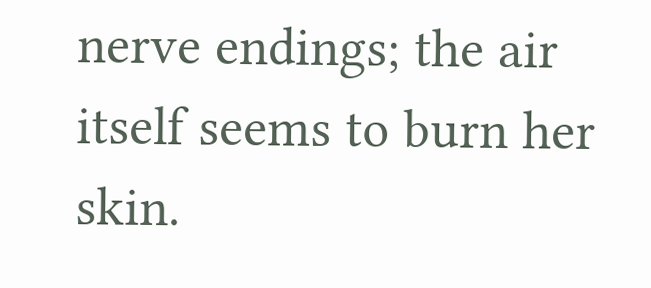nerve endings; the air itself seems to burn her skin.